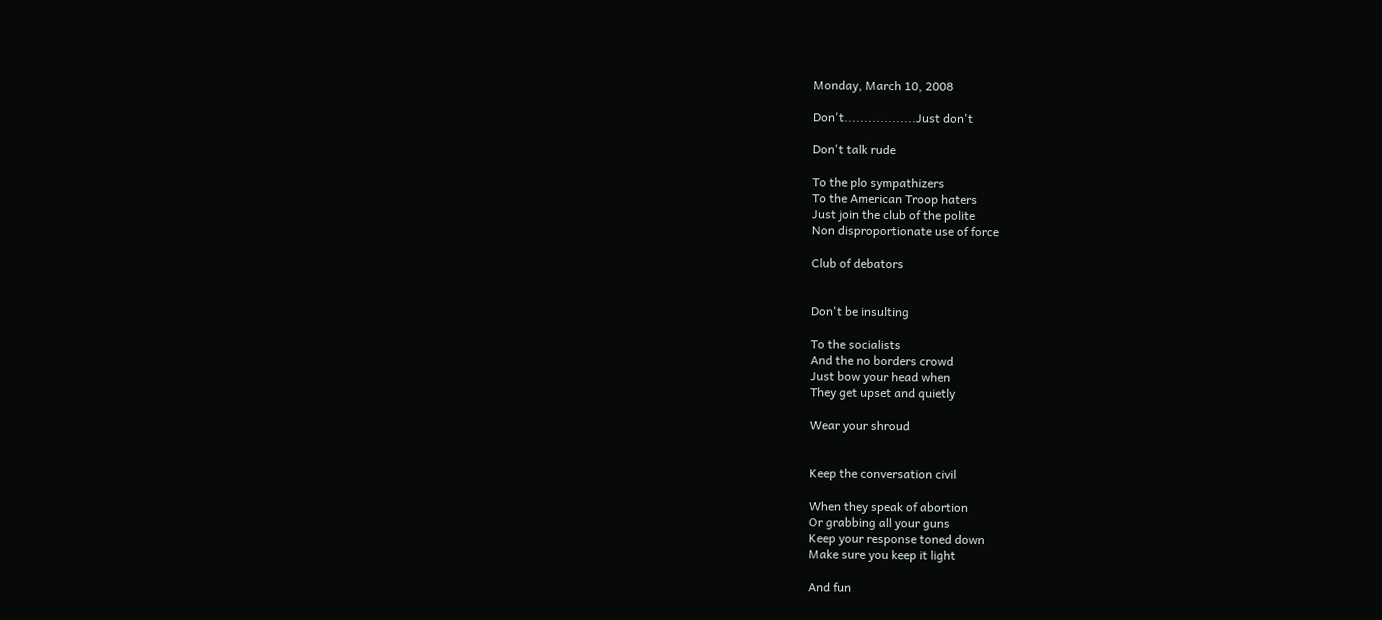Monday, March 10, 2008

Don't..................Just don't

Don't talk rude

To the plo sympathizers
To the American Troop haters
Just join the club of the polite
Non disproportionate use of force

Club of debators


Don't be insulting

To the socialists
And the no borders crowd
Just bow your head when
They get upset and quietly

Wear your shroud


Keep the conversation civil

When they speak of abortion
Or grabbing all your guns
Keep your response toned down
Make sure you keep it light

And fun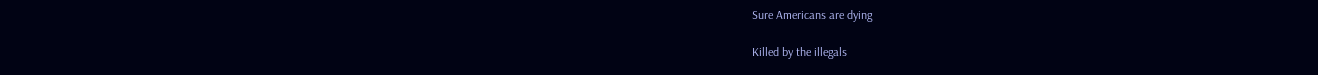Sure Americans are dying

Killed by the illegals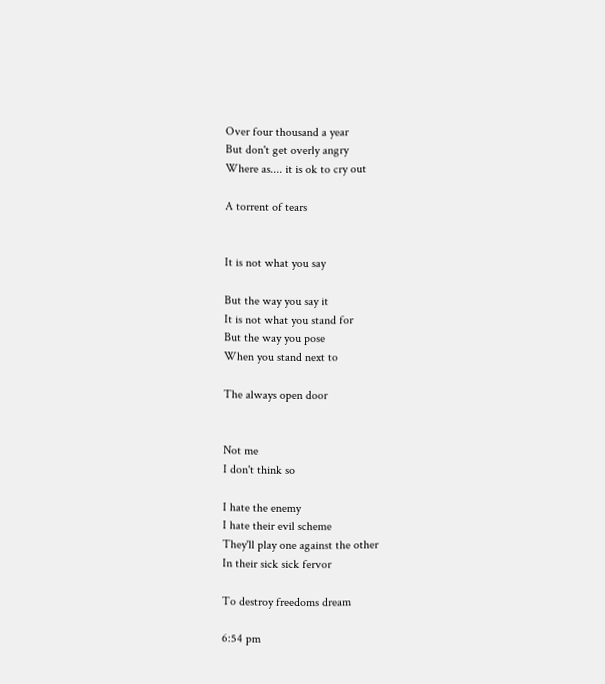Over four thousand a year
But don't get overly angry
Where as.... it is ok to cry out

A torrent of tears


It is not what you say

But the way you say it
It is not what you stand for
But the way you pose
When you stand next to

The always open door


Not me
I don't think so

I hate the enemy
I hate their evil scheme
They'll play one against the other
In their sick sick fervor

To destroy freedoms dream

6:54 pm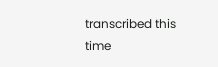transcribed this time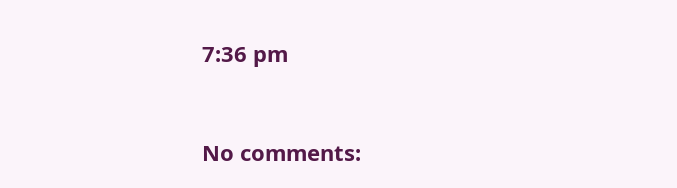7:36 pm


No comments: